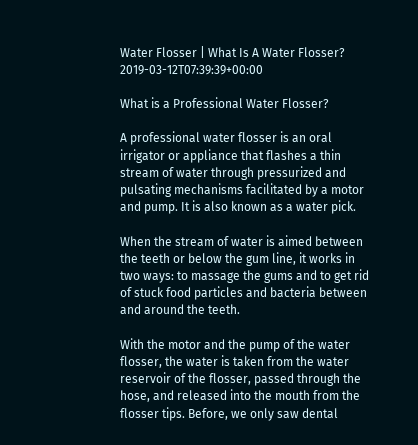Water Flosser | What Is A Water Flosser? 2019-03-12T07:39:39+00:00

What is a Professional Water Flosser?

A professional water flosser is an oral irrigator or appliance that flashes a thin stream of water through pressurized and pulsating mechanisms facilitated by a motor and pump. It is also known as a water pick.

When the stream of water is aimed between the teeth or below the gum line, it works in two ways: to massage the gums and to get rid of stuck food particles and bacteria between and around the teeth.

With the motor and the pump of the water flosser, the water is taken from the water reservoir of the flosser, passed through the hose, and released into the mouth from the flosser tips. Before, we only saw dental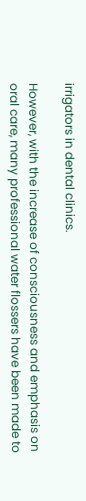irrigators in dental clinics.

However, with the increase of consciousness and emphasis on oral care, many professional water flossers have been made to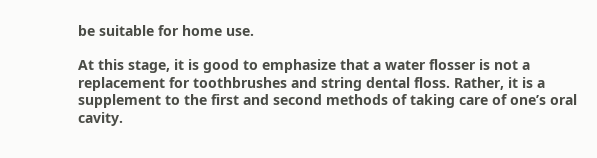be suitable for home use.

At this stage, it is good to emphasize that a water flosser is not a replacement for toothbrushes and string dental floss. Rather, it is a supplement to the first and second methods of taking care of one’s oral cavity.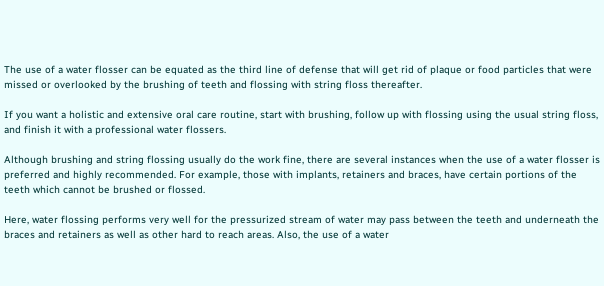The use of a water flosser can be equated as the third line of defense that will get rid of plaque or food particles that were missed or overlooked by the brushing of teeth and flossing with string floss thereafter.

If you want a holistic and extensive oral care routine, start with brushing, follow up with flossing using the usual string floss, and finish it with a professional water flossers.

Although brushing and string flossing usually do the work fine, there are several instances when the use of a water flosser is preferred and highly recommended. For example, those with implants, retainers and braces, have certain portions of the teeth which cannot be brushed or flossed.

Here, water flossing performs very well for the pressurized stream of water may pass between the teeth and underneath the braces and retainers as well as other hard to reach areas. Also, the use of a water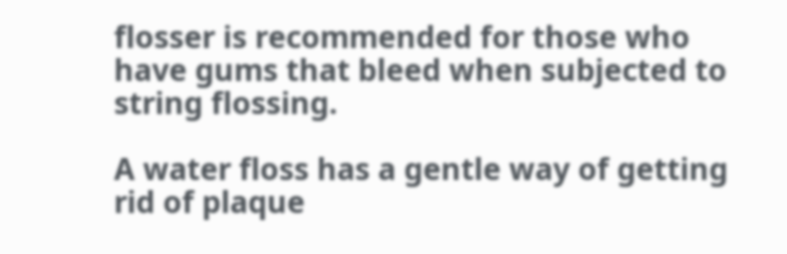flosser is recommended for those who have gums that bleed when subjected to string flossing.

A water floss has a gentle way of getting rid of plaque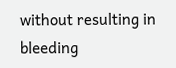without resulting in bleeding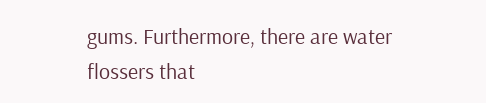gums. Furthermore, there are water flossers that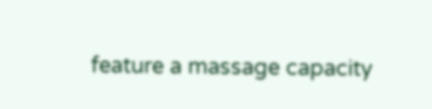feature a massage capacity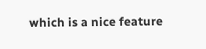which is a nice feature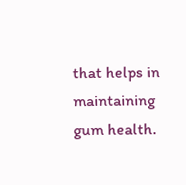that helps in maintaining gum health.